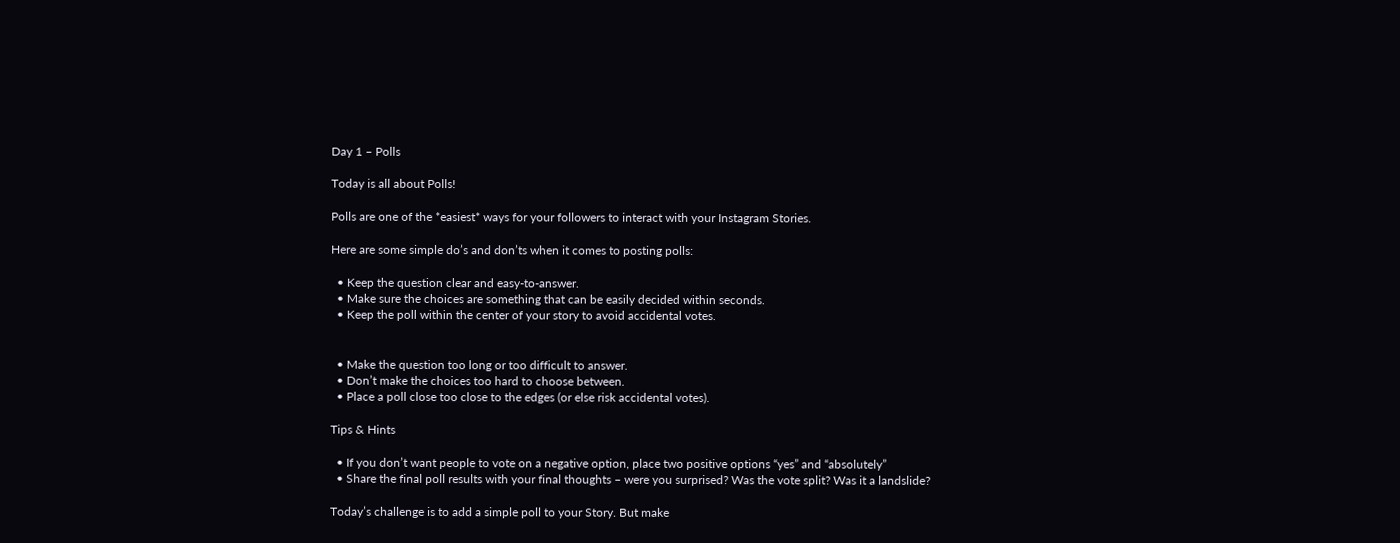Day 1 – Polls

Today is all about Polls!

Polls are one of the *easiest* ways for your followers to interact with your Instagram Stories.

Here are some simple do’s and don’ts when it comes to posting polls:

  • Keep the question clear and easy-to-answer.
  • Make sure the choices are something that can be easily decided within seconds.
  • Keep the poll within the center of your story to avoid accidental votes.


  • Make the question too long or too difficult to answer.
  • Don’t make the choices too hard to choose between.
  • Place a poll close too close to the edges (or else risk accidental votes).

Tips & Hints

  • If you don’t want people to vote on a negative option, place two positive options “yes” and “absolutely”
  • Share the final poll results with your final thoughts – were you surprised? Was the vote split? Was it a landslide?

Today’s challenge is to add a simple poll to your Story. But make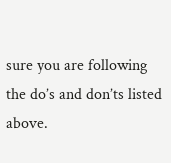sure you are following the do’s and don’ts listed above.